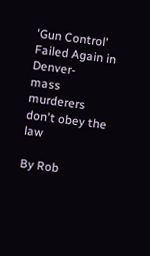'Gun Control' Failed Again in Denver-
mass murderers don't obey the law

By Rob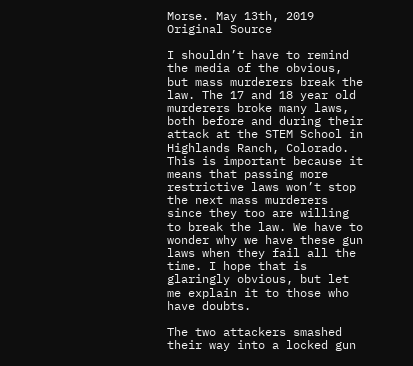Morse. May 13th, 2019
Original Source

I shouldn’t have to remind the media of the obvious, but mass murderers break the law. The 17 and 18 year old murderers broke many laws, both before and during their attack at the STEM School in Highlands Ranch, Colorado. This is important because it means that passing more restrictive laws won’t stop the next mass murderers since they too are willing to break the law. We have to wonder why we have these gun laws when they fail all the time. I hope that is glaringly obvious, but let me explain it to those who have doubts.

The two attackers smashed their way into a locked gun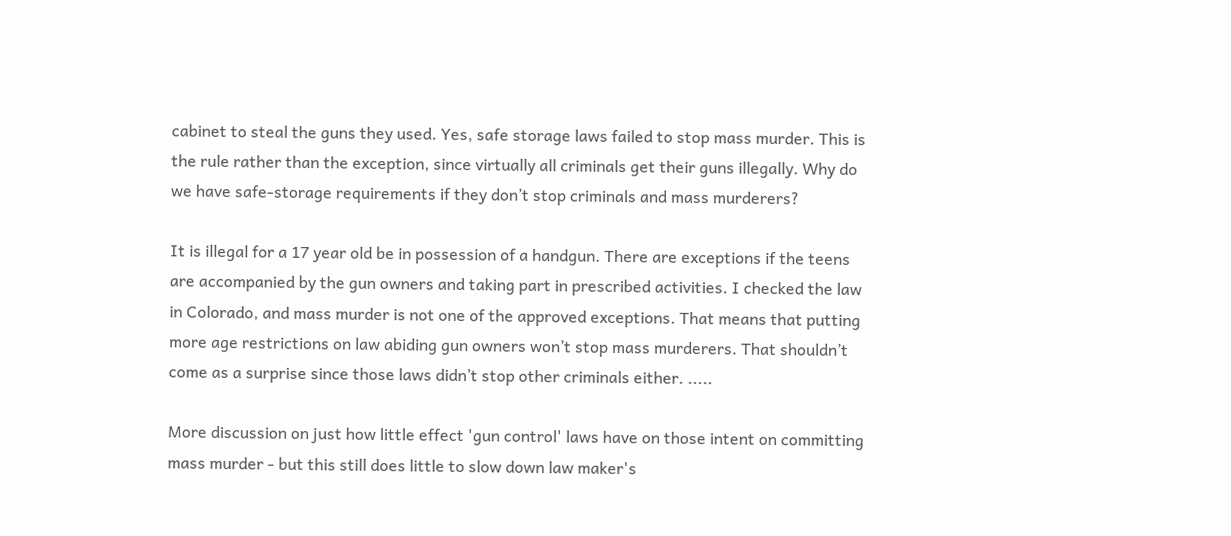cabinet to steal the guns they used. Yes, safe storage laws failed to stop mass murder. This is the rule rather than the exception, since virtually all criminals get their guns illegally. Why do we have safe-storage requirements if they don’t stop criminals and mass murderers?

It is illegal for a 17 year old be in possession of a handgun. There are exceptions if the teens are accompanied by the gun owners and taking part in prescribed activities. I checked the law in Colorado, and mass murder is not one of the approved exceptions. That means that putting more age restrictions on law abiding gun owners won’t stop mass murderers. That shouldn’t come as a surprise since those laws didn’t stop other criminals either. .....

More discussion on just how little effect 'gun control' laws have on those intent on committing mass murder - but this still does little to slow down law maker's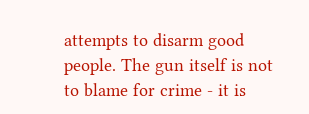attempts to disarm good people. The gun itself is not to blame for crime - it is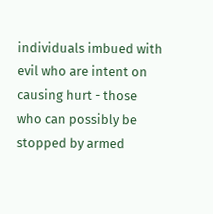individuals imbued with evil who are intent on causing hurt - those who can possibly be stopped by armed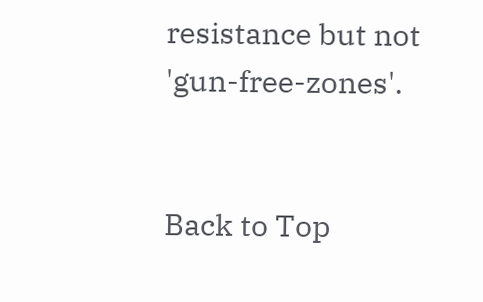resistance but not 'gun-free-zones'.


Back to Top